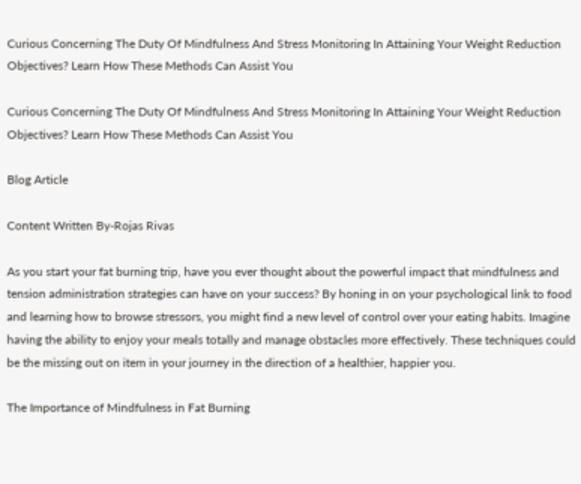Curious Concerning The Duty Of Mindfulness And Stress Monitoring In Attaining Your Weight Reduction Objectives? Learn How These Methods Can Assist You

Curious Concerning The Duty Of Mindfulness And Stress Monitoring In Attaining Your Weight Reduction Objectives? Learn How These Methods Can Assist You

Blog Article

Content Written By-Rojas Rivas

As you start your fat burning trip, have you ever thought about the powerful impact that mindfulness and tension administration strategies can have on your success? By honing in on your psychological link to food and learning how to browse stressors, you might find a new level of control over your eating habits. Imagine having the ability to enjoy your meals totally and manage obstacles more effectively. These techniques could be the missing out on item in your journey in the direction of a healthier, happier you.

The Importance of Mindfulness in Fat Burning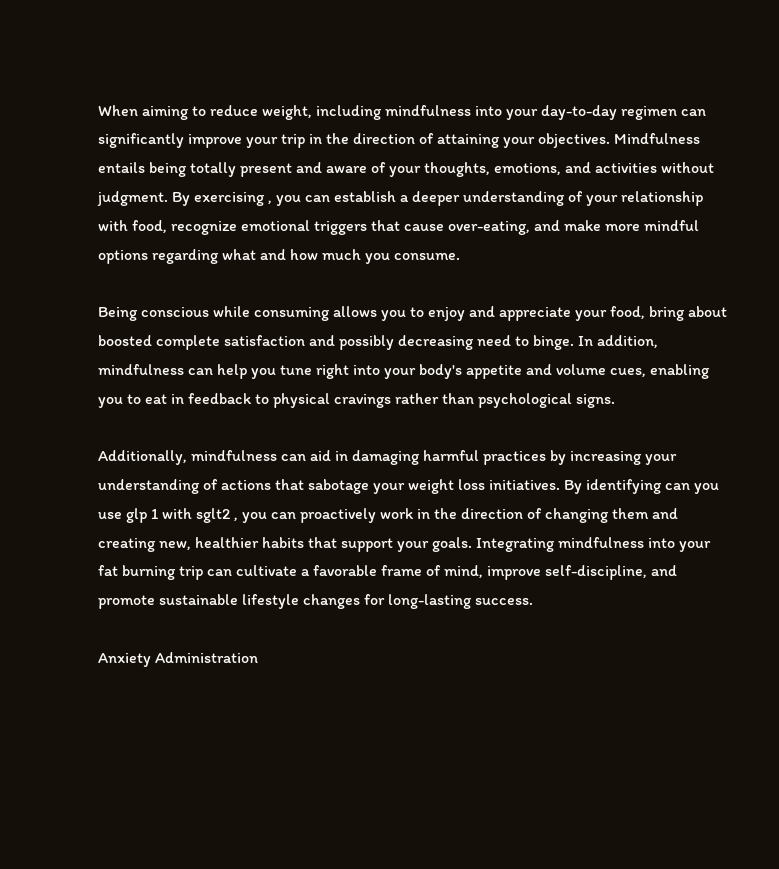When aiming to reduce weight, including mindfulness into your day-to-day regimen can significantly improve your trip in the direction of attaining your objectives. Mindfulness entails being totally present and aware of your thoughts, emotions, and activities without judgment. By exercising , you can establish a deeper understanding of your relationship with food, recognize emotional triggers that cause over-eating, and make more mindful options regarding what and how much you consume.

Being conscious while consuming allows you to enjoy and appreciate your food, bring about boosted complete satisfaction and possibly decreasing need to binge. In addition, mindfulness can help you tune right into your body's appetite and volume cues, enabling you to eat in feedback to physical cravings rather than psychological signs.

Additionally, mindfulness can aid in damaging harmful practices by increasing your understanding of actions that sabotage your weight loss initiatives. By identifying can you use glp 1 with sglt2 , you can proactively work in the direction of changing them and creating new, healthier habits that support your goals. Integrating mindfulness into your fat burning trip can cultivate a favorable frame of mind, improve self-discipline, and promote sustainable lifestyle changes for long-lasting success.

Anxiety Administration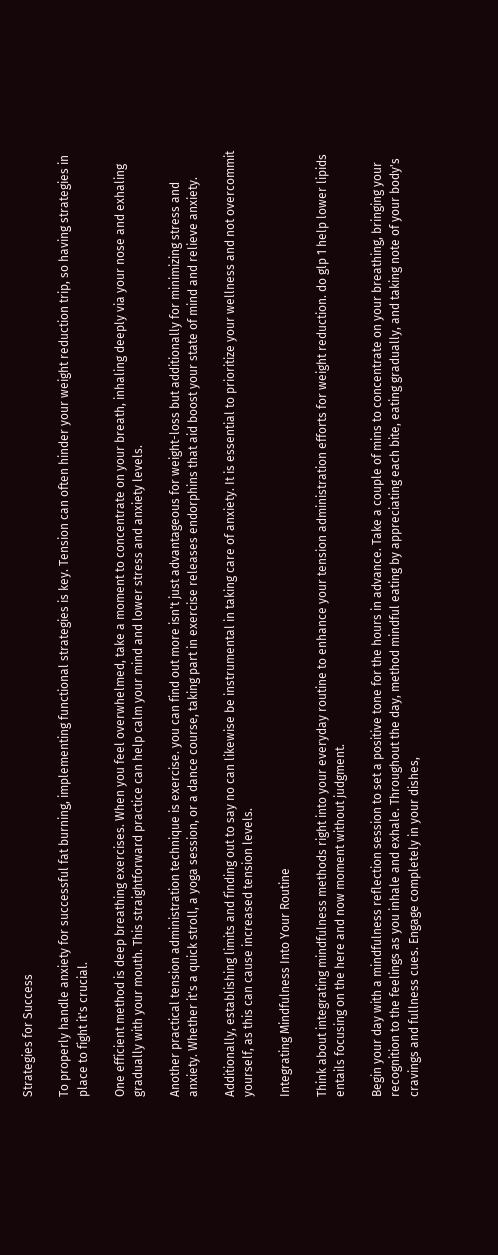Strategies for Success

To properly handle anxiety for successful fat burning, implementing functional strategies is key. Tension can often hinder your weight reduction trip, so having strategies in place to fight it's crucial.

One efficient method is deep breathing exercises. When you feel overwhelmed, take a moment to concentrate on your breath, inhaling deeply via your nose and exhaling gradually with your mouth. This straightforward practice can help calm your mind and lower stress and anxiety levels.

Another practical tension administration technique is exercise. you can find out more isn't just advantageous for weight-loss but additionally for minimizing stress and anxiety. Whether it's a quick stroll, a yoga session, or a dance course, taking part in exercise releases endorphins that aid boost your state of mind and relieve anxiety.

Additionally, establishing limits and finding out to say no can likewise be instrumental in taking care of anxiety. It is essential to prioritize your wellness and not overcommit yourself, as this can cause increased tension levels.

Integrating Mindfulness Into Your Routine

Think about integrating mindfulness methods right into your everyday routine to enhance your tension administration efforts for weight reduction. do glp 1 help lower lipids entails focusing on the here and now moment without judgment.

Begin your day with a mindfulness reflection session to set a positive tone for the hours in advance. Take a couple of mins to concentrate on your breathing, bringing your recognition to the feelings as you inhale and exhale. Throughout the day, method mindful eating by appreciating each bite, eating gradually, and taking note of your body's cravings and fullness cues. Engage completely in your dishes,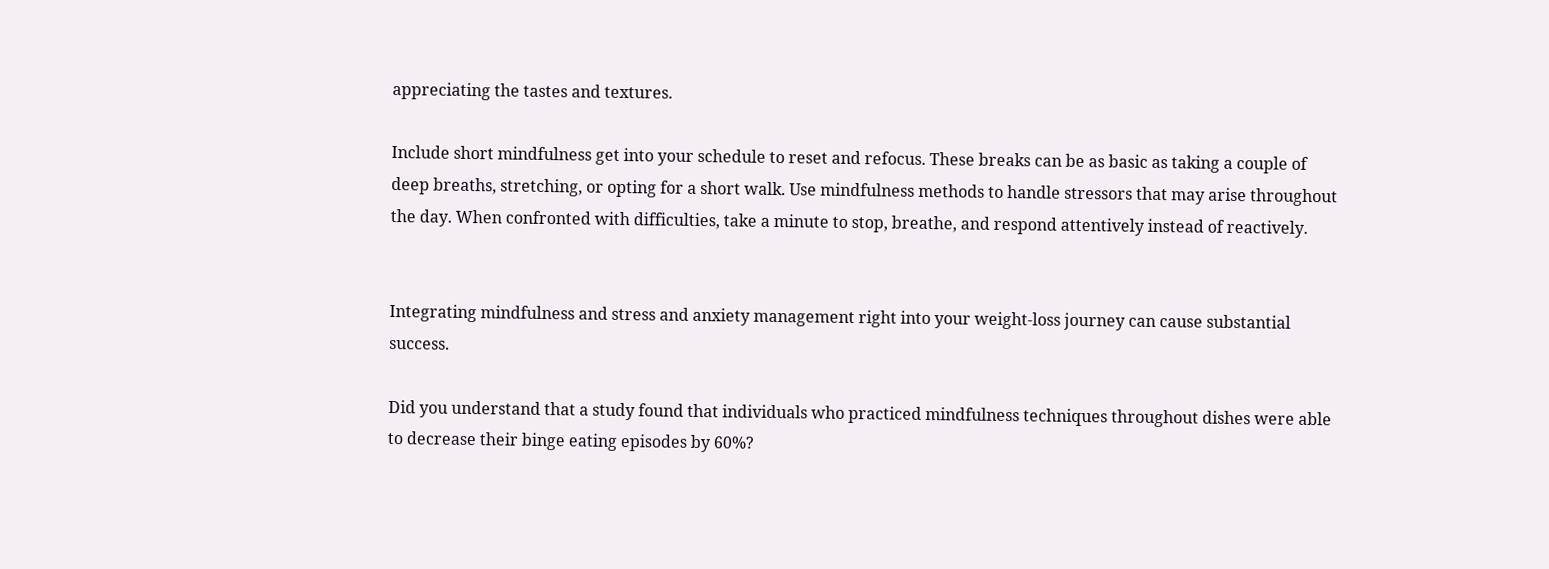appreciating the tastes and textures.

Include short mindfulness get into your schedule to reset and refocus. These breaks can be as basic as taking a couple of deep breaths, stretching, or opting for a short walk. Use mindfulness methods to handle stressors that may arise throughout the day. When confronted with difficulties, take a minute to stop, breathe, and respond attentively instead of reactively.


Integrating mindfulness and stress and anxiety management right into your weight-loss journey can cause substantial success.

Did you understand that a study found that individuals who practiced mindfulness techniques throughout dishes were able to decrease their binge eating episodes by 60%?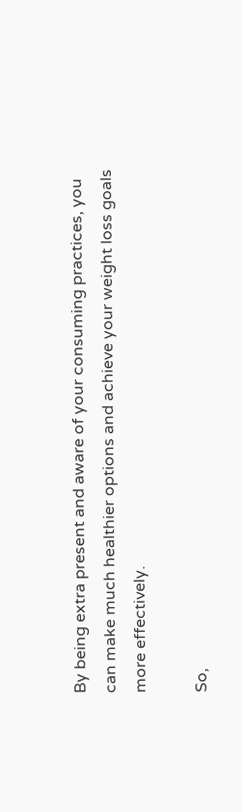By being extra present and aware of your consuming practices, you can make much healthier options and achieve your weight loss goals more effectively.

So,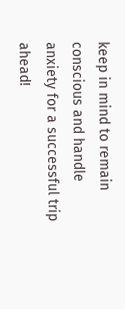keep in mind to remain conscious and handle anxiety for a successful trip ahead!